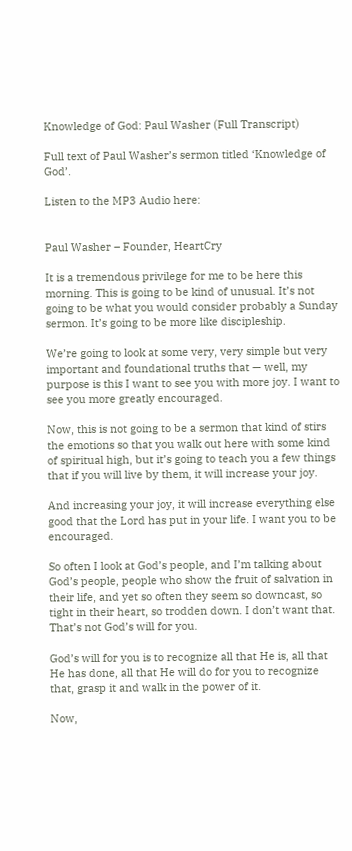Knowledge of God: Paul Washer (Full Transcript)

Full text of Paul Washer’s sermon titled ‘Knowledge of God’.

Listen to the MP3 Audio here:


Paul Washer – Founder, HeartCry

It is a tremendous privilege for me to be here this morning. This is going to be kind of unusual. It’s not going to be what you would consider probably a Sunday sermon. It’s going to be more like discipleship.

We’re going to look at some very, very simple but very important and foundational truths that — well, my purpose is this I want to see you with more joy. I want to see you more greatly encouraged.

Now, this is not going to be a sermon that kind of stirs the emotions so that you walk out here with some kind of spiritual high, but it’s going to teach you a few things that if you will live by them, it will increase your joy.

And increasing your joy, it will increase everything else good that the Lord has put in your life. I want you to be encouraged.

So often I look at God’s people, and I’m talking about God’s people, people who show the fruit of salvation in their life, and yet so often they seem so downcast, so tight in their heart, so trodden down. I don’t want that. That’s not God’s will for you.

God’s will for you is to recognize all that He is, all that He has done, all that He will do for you to recognize that, grasp it and walk in the power of it.

Now,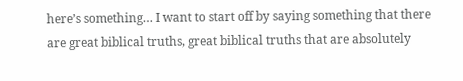here’s something… I want to start off by saying something that there are great biblical truths, great biblical truths that are absolutely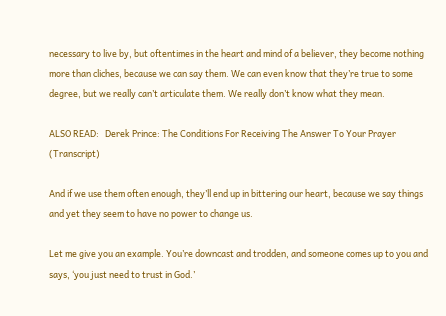necessary to live by, but oftentimes in the heart and mind of a believer, they become nothing more than cliches, because we can say them. We can even know that they’re true to some degree, but we really can’t articulate them. We really don’t know what they mean.

ALSO READ:   Derek Prince: The Conditions For Receiving The Answer To Your Prayer (Transcript)

And if we use them often enough, they’ll end up in bittering our heart, because we say things and yet they seem to have no power to change us.

Let me give you an example. You’re downcast and trodden, and someone comes up to you and says, ‘you just need to trust in God.’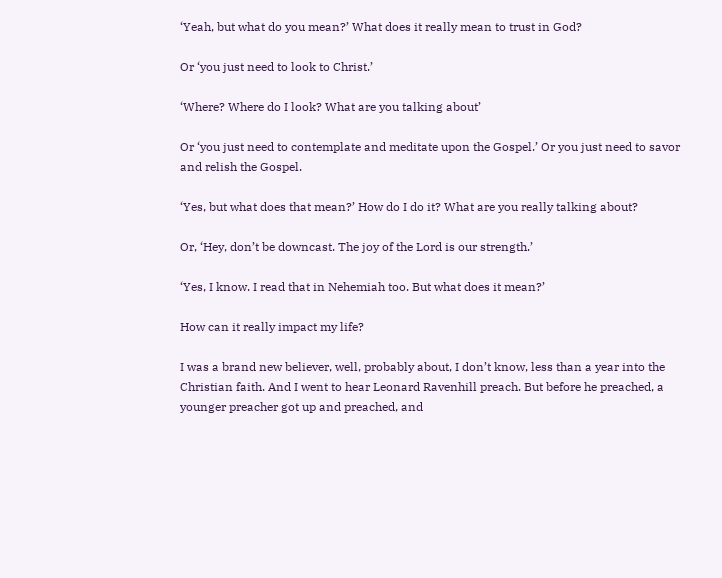‘Yeah, but what do you mean?’ What does it really mean to trust in God?

Or ‘you just need to look to Christ.’

‘Where? Where do I look? What are you talking about’

Or ‘you just need to contemplate and meditate upon the Gospel.’ Or you just need to savor and relish the Gospel.

‘Yes, but what does that mean?’ How do I do it? What are you really talking about?

Or, ‘Hey, don’t be downcast. The joy of the Lord is our strength.’

‘Yes, I know. I read that in Nehemiah too. But what does it mean?’

How can it really impact my life?

I was a brand new believer, well, probably about, I don’t know, less than a year into the Christian faith. And I went to hear Leonard Ravenhill preach. But before he preached, a younger preacher got up and preached, and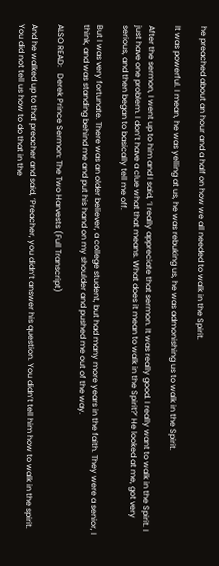he preached about an hour and a half on how we all needed to walk in the Spirit.

It was powerful. I mean, he was yelling at us, he was rebuking us, he was admonishing us to walk in the Spirit.

After the sermon, I went up to him and I said, ‘I really appreciate that sermon. It was really good. I really want to walk in the Spirit. I just have one problem. I don’t have a clue what that means. What does it mean to walk in the Spirit?’ He looked at me, got very serious, and then began to basically tell me off.

But I was very fortunate. There was an older believer, a college student, but had many more years in the faith. They were a senior, I think, and was standing behind me and put his hand on my shoulder and pushed me out of the way.

ALSO READ:   Derek Prince Sermon: The Two Harvests (Full Transcript)

And he walked up to that preacher and said, ‘Preacher, you didn’t answer his question. You didn’t tell him how to walk in the spirit. You did not tell us how to do that in the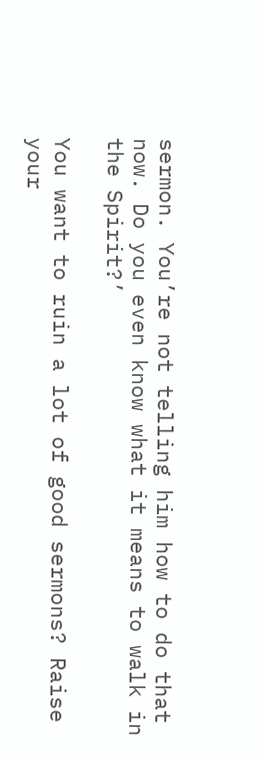sermon. You’re not telling him how to do that now. Do you even know what it means to walk in the Spirit?’

You want to ruin a lot of good sermons? Raise your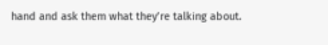hand and ask them what they’re talking about.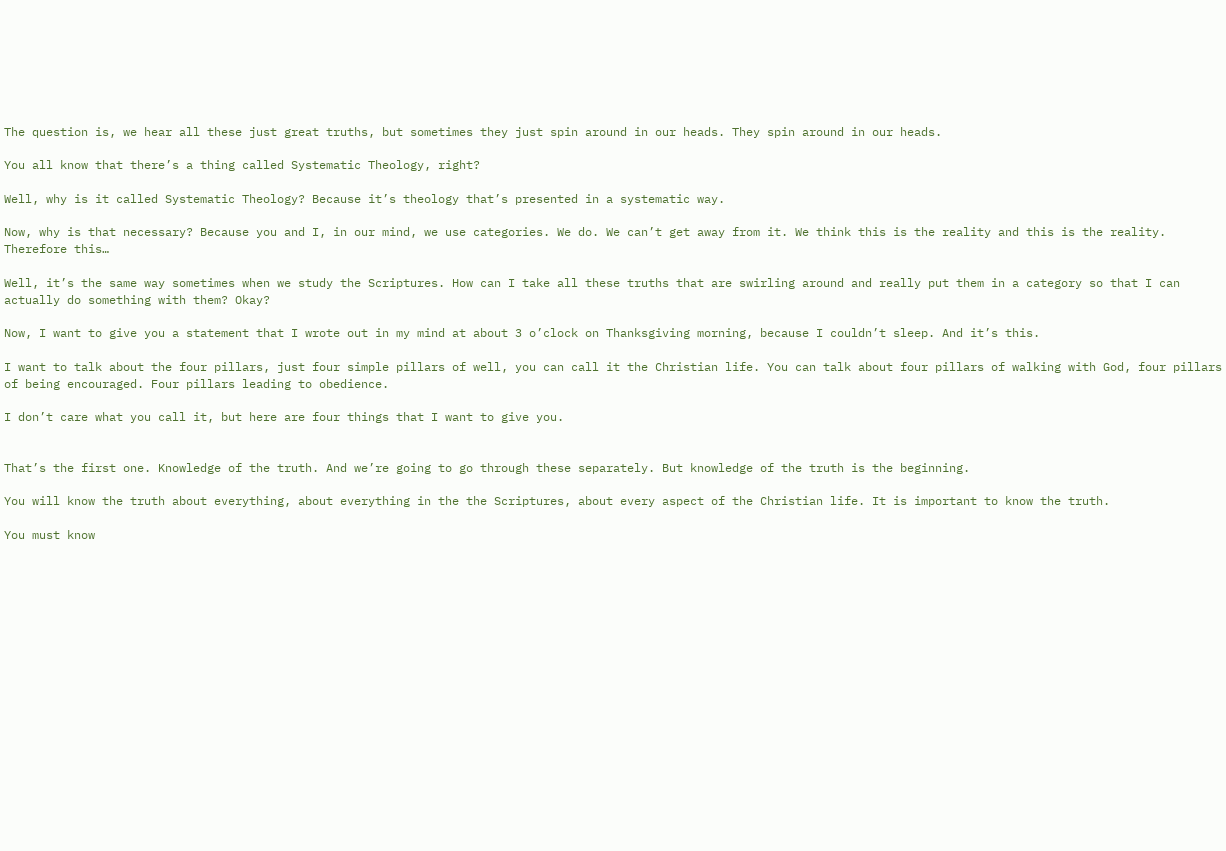The question is, we hear all these just great truths, but sometimes they just spin around in our heads. They spin around in our heads.

You all know that there’s a thing called Systematic Theology, right?

Well, why is it called Systematic Theology? Because it’s theology that’s presented in a systematic way.

Now, why is that necessary? Because you and I, in our mind, we use categories. We do. We can’t get away from it. We think this is the reality and this is the reality. Therefore this…

Well, it’s the same way sometimes when we study the Scriptures. How can I take all these truths that are swirling around and really put them in a category so that I can actually do something with them? Okay?

Now, I want to give you a statement that I wrote out in my mind at about 3 o’clock on Thanksgiving morning, because I couldn’t sleep. And it’s this.

I want to talk about the four pillars, just four simple pillars of well, you can call it the Christian life. You can talk about four pillars of walking with God, four pillars of being encouraged. Four pillars leading to obedience.

I don’t care what you call it, but here are four things that I want to give you.


That’s the first one. Knowledge of the truth. And we’re going to go through these separately. But knowledge of the truth is the beginning.

You will know the truth about everything, about everything in the the Scriptures, about every aspect of the Christian life. It is important to know the truth.

You must know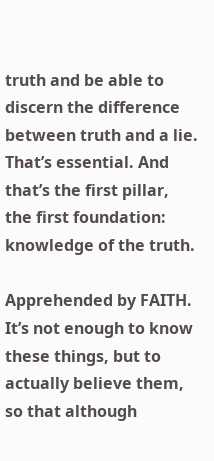truth and be able to discern the difference between truth and a lie. That’s essential. And that’s the first pillar, the first foundation: knowledge of the truth.

Apprehended by FAITH. It’s not enough to know these things, but to actually believe them, so that although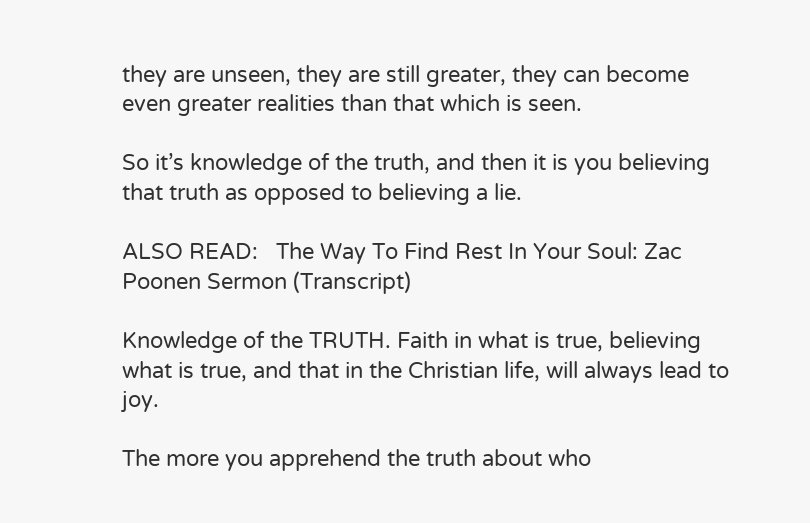they are unseen, they are still greater, they can become even greater realities than that which is seen.

So it’s knowledge of the truth, and then it is you believing that truth as opposed to believing a lie.

ALSO READ:   The Way To Find Rest In Your Soul: Zac Poonen Sermon (Transcript)

Knowledge of the TRUTH. Faith in what is true, believing what is true, and that in the Christian life, will always lead to joy.

The more you apprehend the truth about who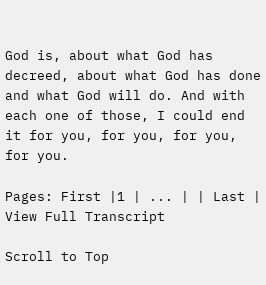God is, about what God has decreed, about what God has done and what God will do. And with each one of those, I could end it for you, for you, for you, for you.

Pages: First |1 | ... | | Last | View Full Transcript

Scroll to Top